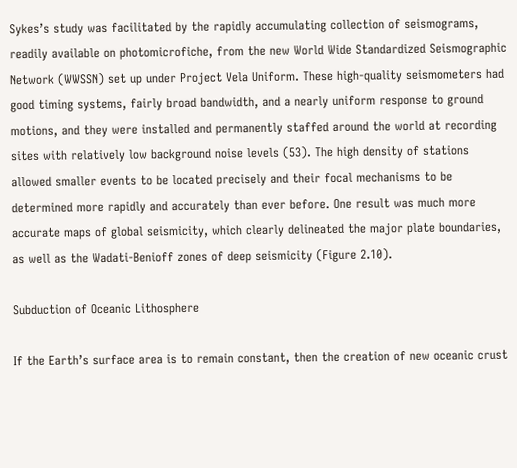Sykes’s study was facilitated by the rapidly accumulating collection of seismograms, readily available on photomicrofiche, from the new World Wide Standardized Seismographic Network (WWSSN) set up under Project Vela Uniform. These high-quality seismometers had good timing systems, fairly broad bandwidth, and a nearly uniform response to ground motions, and they were installed and permanently staffed around the world at recording sites with relatively low background noise levels (53). The high density of stations allowed smaller events to be located precisely and their focal mechanisms to be determined more rapidly and accurately than ever before. One result was much more accurate maps of global seismicity, which clearly delineated the major plate boundaries, as well as the Wadati-Benioff zones of deep seismicity (Figure 2.10).

Subduction of Oceanic Lithosphere

If the Earth’s surface area is to remain constant, then the creation of new oceanic crust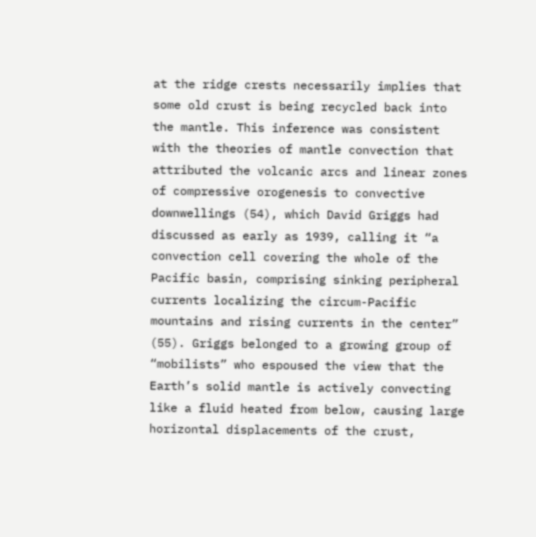at the ridge crests necessarily implies that some old crust is being recycled back into the mantle. This inference was consistent with the theories of mantle convection that attributed the volcanic arcs and linear zones of compressive orogenesis to convective downwellings (54), which David Griggs had discussed as early as 1939, calling it “a convection cell covering the whole of the Pacific basin, comprising sinking peripheral currents localizing the circum-Pacific mountains and rising currents in the center” (55). Griggs belonged to a growing group of “mobilists” who espoused the view that the Earth’s solid mantle is actively convecting like a fluid heated from below, causing large horizontal displacements of the crust,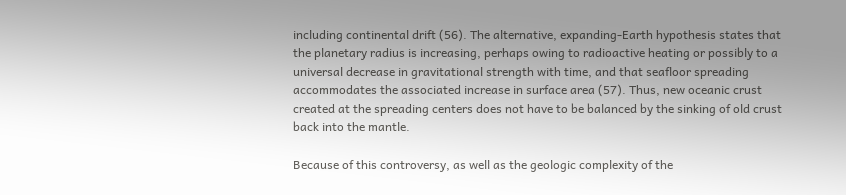including continental drift (56). The alternative, expanding-Earth hypothesis states that the planetary radius is increasing, perhaps owing to radioactive heating or possibly to a universal decrease in gravitational strength with time, and that seafloor spreading accommodates the associated increase in surface area (57). Thus, new oceanic crust created at the spreading centers does not have to be balanced by the sinking of old crust back into the mantle.

Because of this controversy, as well as the geologic complexity of the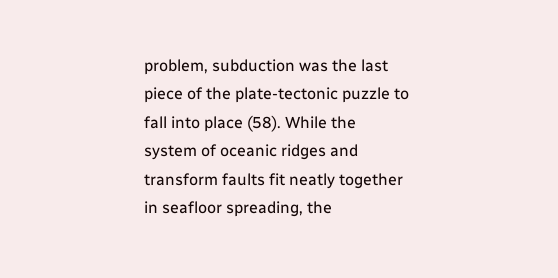problem, subduction was the last piece of the plate-tectonic puzzle to fall into place (58). While the system of oceanic ridges and transform faults fit neatly together in seafloor spreading, the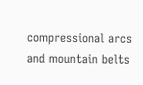compressional arcs and mountain belts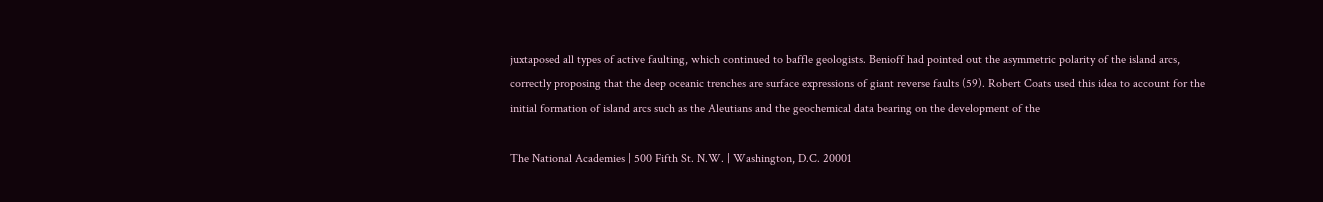juxtaposed all types of active faulting, which continued to baffle geologists. Benioff had pointed out the asymmetric polarity of the island arcs, correctly proposing that the deep oceanic trenches are surface expressions of giant reverse faults (59). Robert Coats used this idea to account for the initial formation of island arcs such as the Aleutians and the geochemical data bearing on the development of the

The National Academies | 500 Fifth St. N.W. | Washington, D.C. 20001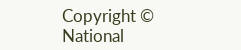Copyright © National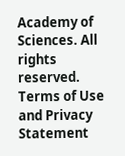Academy of Sciences. All rights reserved.
Terms of Use and Privacy Statement